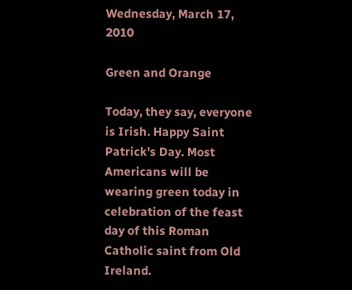Wednesday, March 17, 2010

Green and Orange

Today, they say, everyone is Irish. Happy Saint Patrick's Day. Most Americans will be wearing green today in celebration of the feast day of this Roman Catholic saint from Old Ireland.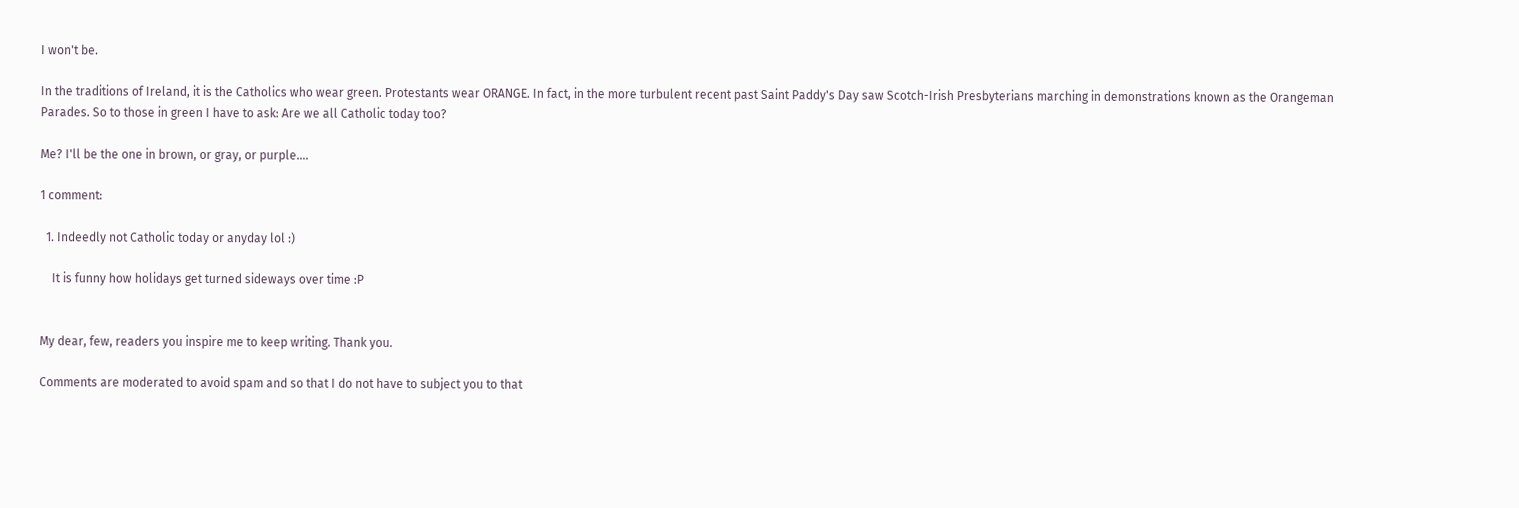I won't be.

In the traditions of Ireland, it is the Catholics who wear green. Protestants wear ORANGE. In fact, in the more turbulent recent past Saint Paddy's Day saw Scotch-Irish Presbyterians marching in demonstrations known as the Orangeman Parades. So to those in green I have to ask: Are we all Catholic today too?

Me? I'll be the one in brown, or gray, or purple....

1 comment:

  1. Indeedly not Catholic today or anyday lol :)

    It is funny how holidays get turned sideways over time :P


My dear, few, readers you inspire me to keep writing. Thank you.

Comments are moderated to avoid spam and so that I do not have to subject you to that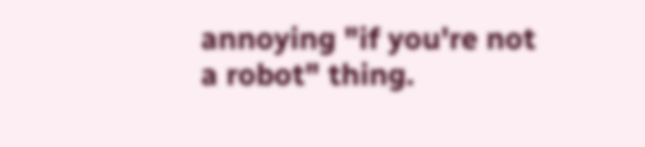annoying "if you're not a robot" thing.